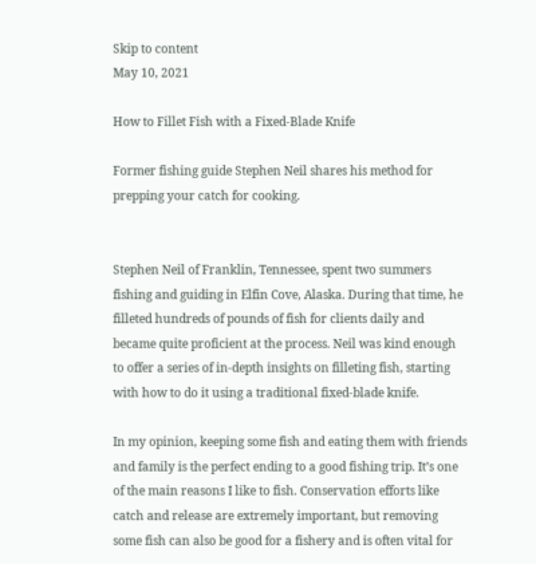Skip to content
May 10, 2021

How to Fillet Fish with a Fixed-Blade Knife

Former fishing guide Stephen Neil shares his method for prepping your catch for cooking.


Stephen Neil of Franklin, Tennessee, spent two summers fishing and guiding in Elfin Cove, Alaska. During that time, he filleted hundreds of pounds of fish for clients daily and became quite proficient at the process. Neil was kind enough to offer a series of in-depth insights on filleting fish, starting with how to do it using a traditional fixed-blade knife.

In my opinion, keeping some fish and eating them with friends and family is the perfect ending to a good fishing trip. It’s one of the main reasons I like to fish. Conservation efforts like catch and release are extremely important, but removing some fish can also be good for a fishery and is often vital for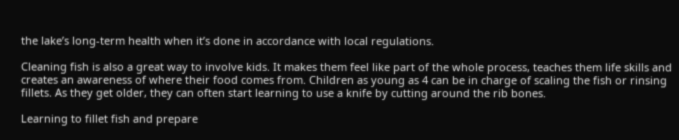the lake’s long-term health when it’s done in accordance with local regulations.

Cleaning fish is also a great way to involve kids. It makes them feel like part of the whole process, teaches them life skills and creates an awareness of where their food comes from. Children as young as 4 can be in charge of scaling the fish or rinsing fillets. As they get older, they can often start learning to use a knife by cutting around the rib bones.

Learning to fillet fish and prepare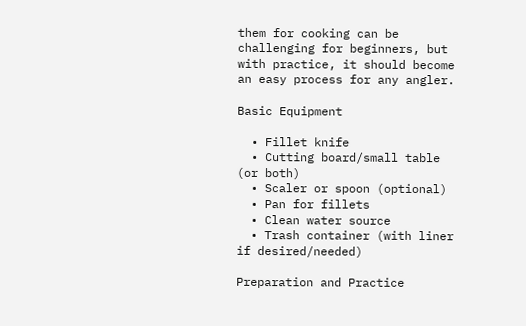them for cooking can be challenging for beginners, but with practice, it should become an easy process for any angler.

Basic Equipment

  • Fillet knife
  • Cutting board/small table (or both)
  • Scaler or spoon (optional)
  • Pan for fillets
  • Clean water source
  • Trash container (with liner if desired/needed)

Preparation and Practice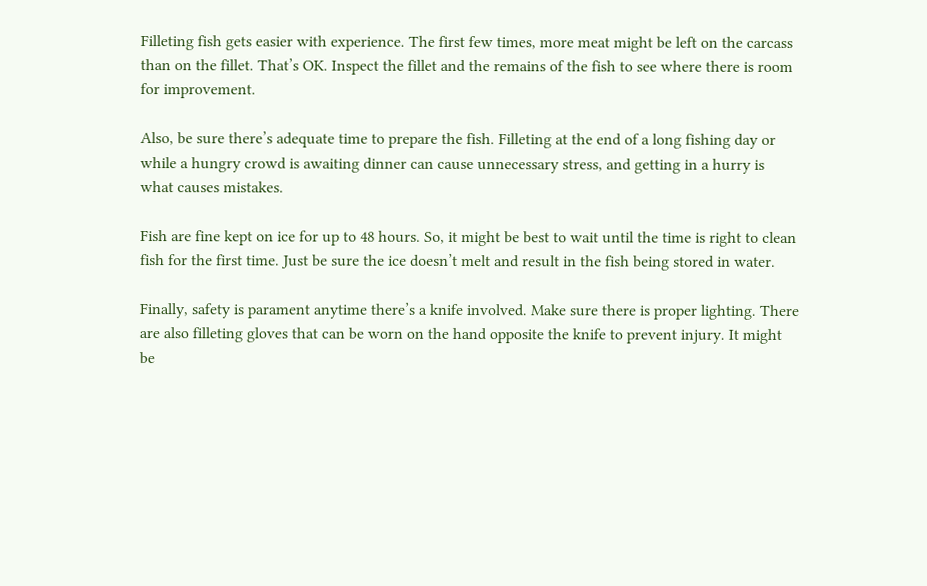Filleting fish gets easier with experience. The first few times, more meat might be left on the carcass than on the fillet. That’s OK. Inspect the fillet and the remains of the fish to see where there is room for improvement.

Also, be sure there’s adequate time to prepare the fish. Filleting at the end of a long fishing day or while a hungry crowd is awaiting dinner can cause unnecessary stress, and getting in a hurry is what causes mistakes.

Fish are fine kept on ice for up to 48 hours. So, it might be best to wait until the time is right to clean fish for the first time. Just be sure the ice doesn’t melt and result in the fish being stored in water.

Finally, safety is parament anytime there’s a knife involved. Make sure there is proper lighting. There are also filleting gloves that can be worn on the hand opposite the knife to prevent injury. It might be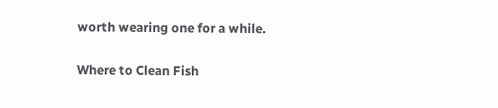worth wearing one for a while.

Where to Clean Fish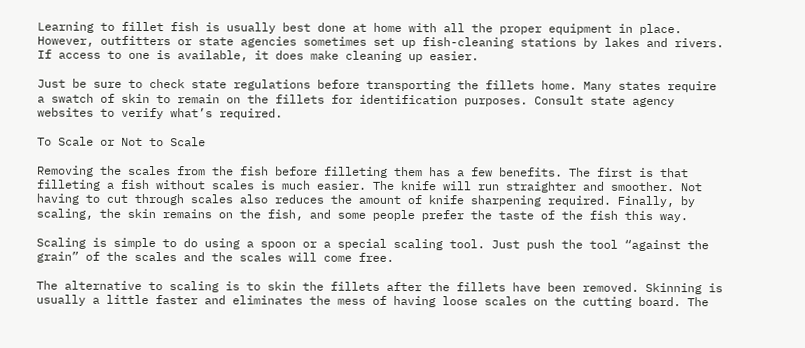Learning to fillet fish is usually best done at home with all the proper equipment in place. However, outfitters or state agencies sometimes set up fish-cleaning stations by lakes and rivers. If access to one is available, it does make cleaning up easier.

Just be sure to check state regulations before transporting the fillets home. Many states require a swatch of skin to remain on the fillets for identification purposes. Consult state agency websites to verify what’s required.

To Scale or Not to Scale

Removing the scales from the fish before filleting them has a few benefits. The first is that filleting a fish without scales is much easier. The knife will run straighter and smoother. Not having to cut through scales also reduces the amount of knife sharpening required. Finally, by scaling, the skin remains on the fish, and some people prefer the taste of the fish this way.

Scaling is simple to do using a spoon or a special scaling tool. Just push the tool “against the grain” of the scales and the scales will come free.

The alternative to scaling is to skin the fillets after the fillets have been removed. Skinning is usually a little faster and eliminates the mess of having loose scales on the cutting board. The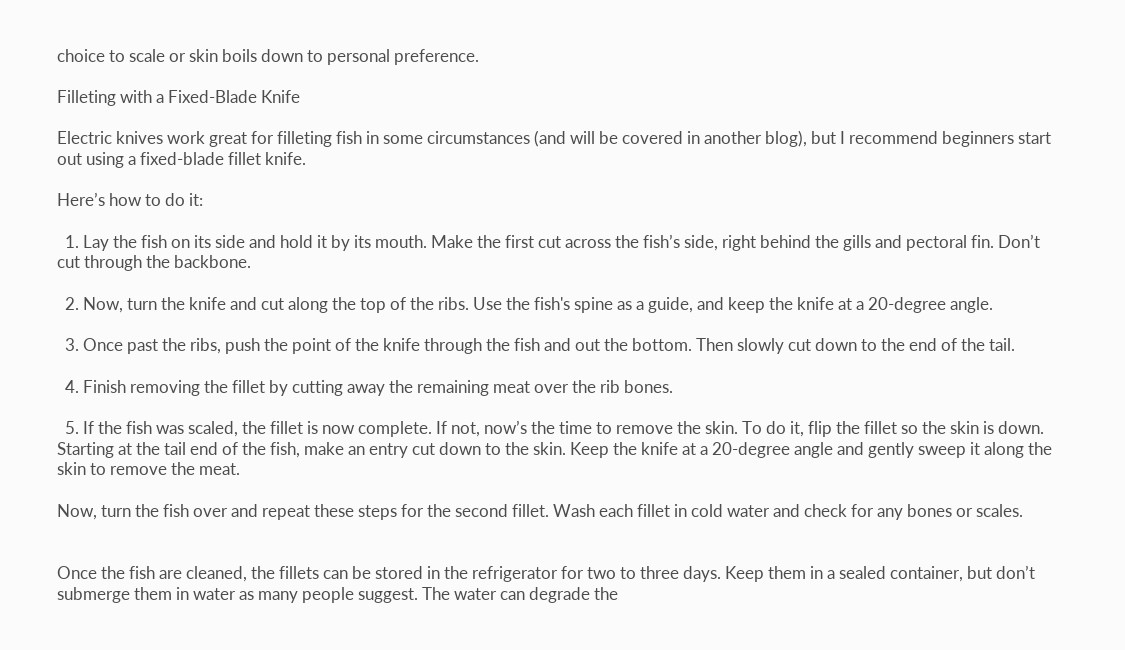choice to scale or skin boils down to personal preference.

Filleting with a Fixed-Blade Knife

Electric knives work great for filleting fish in some circumstances (and will be covered in another blog), but I recommend beginners start out using a fixed-blade fillet knife.

Here’s how to do it:

  1. Lay the fish on its side and hold it by its mouth. Make the first cut across the fish’s side, right behind the gills and pectoral fin. Don’t cut through the backbone.

  2. Now, turn the knife and cut along the top of the ribs. Use the fish's spine as a guide, and keep the knife at a 20-degree angle.

  3. Once past the ribs, push the point of the knife through the fish and out the bottom. Then slowly cut down to the end of the tail.

  4. Finish removing the fillet by cutting away the remaining meat over the rib bones.

  5. If the fish was scaled, the fillet is now complete. If not, now’s the time to remove the skin. To do it, flip the fillet so the skin is down. Starting at the tail end of the fish, make an entry cut down to the skin. Keep the knife at a 20-degree angle and gently sweep it along the skin to remove the meat.

Now, turn the fish over and repeat these steps for the second fillet. Wash each fillet in cold water and check for any bones or scales.


Once the fish are cleaned, the fillets can be stored in the refrigerator for two to three days. Keep them in a sealed container, but don’t submerge them in water as many people suggest. The water can degrade the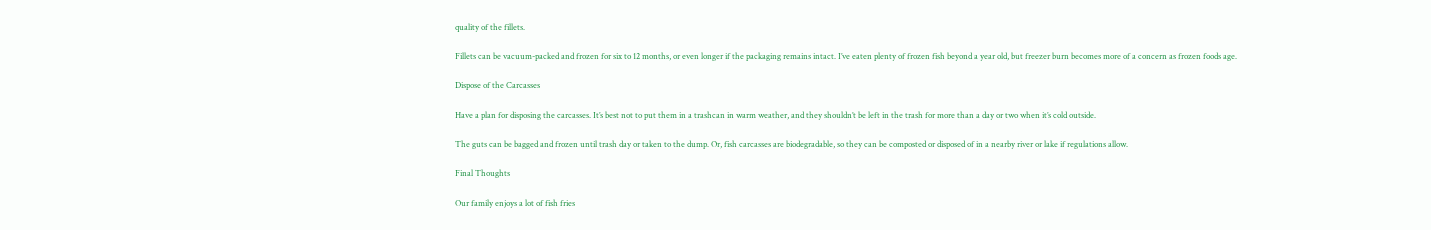quality of the fillets.

Fillets can be vacuum-packed and frozen for six to 12 months, or even longer if the packaging remains intact. I’ve eaten plenty of frozen fish beyond a year old, but freezer burn becomes more of a concern as frozen foods age.

Dispose of the Carcasses

Have a plan for disposing the carcasses. It’s best not to put them in a trashcan in warm weather, and they shouldn’t be left in the trash for more than a day or two when it’s cold outside.

The guts can be bagged and frozen until trash day or taken to the dump. Or, fish carcasses are biodegradable, so they can be composted or disposed of in a nearby river or lake if regulations allow.

Final Thoughts

Our family enjoys a lot of fish fries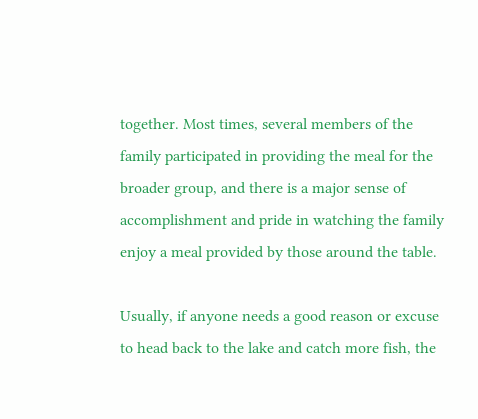together. Most times, several members of the family participated in providing the meal for the broader group, and there is a major sense of accomplishment and pride in watching the family enjoy a meal provided by those around the table.

Usually, if anyone needs a good reason or excuse to head back to the lake and catch more fish, the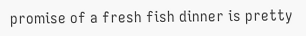promise of a fresh fish dinner is pretty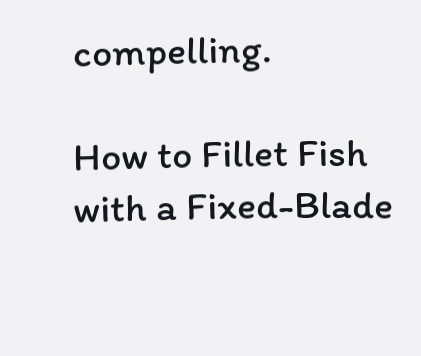compelling.

How to Fillet Fish with a Fixed-Blade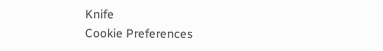Knife
Cookie Preferences